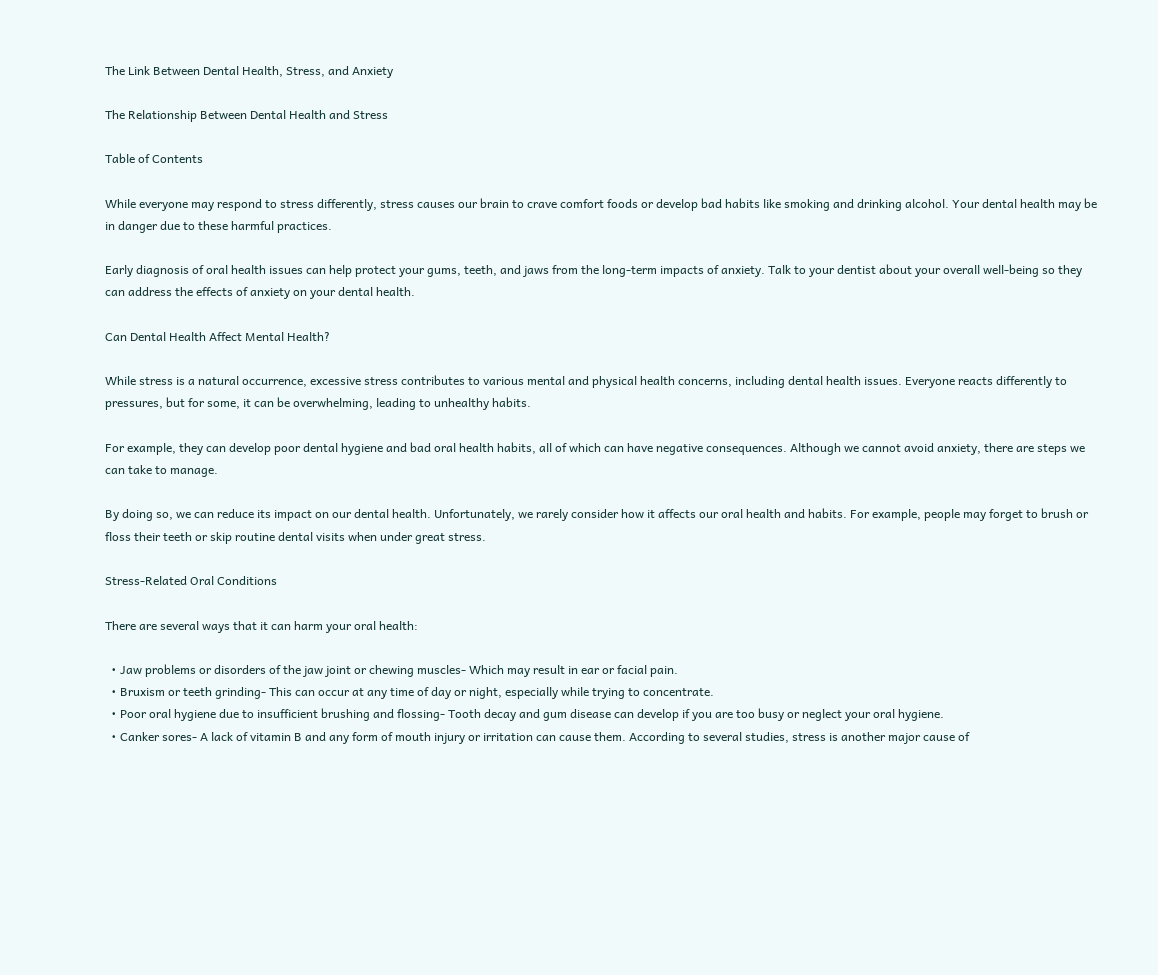The Link Between Dental Health, Stress, and Anxiety

The Relationship Between Dental Health and Stress

Table of Contents

While everyone may respond to stress differently, stress causes our brain to crave comfort foods or develop bad habits like smoking and drinking alcohol. Your dental health may be in danger due to these harmful practices.

Early diagnosis of oral health issues can help protect your gums, teeth, and jaws from the long-term impacts of anxiety. Talk to your dentist about your overall well-being so they can address the effects of anxiety on your dental health.

Can Dental Health Affect Mental Health?

While stress is a natural occurrence, excessive stress contributes to various mental and physical health concerns, including dental health issues. Everyone reacts differently to pressures, but for some, it can be overwhelming, leading to unhealthy habits.

For example, they can develop poor dental hygiene and bad oral health habits, all of which can have negative consequences. Although we cannot avoid anxiety, there are steps we can take to manage.

By doing so, we can reduce its impact on our dental health. Unfortunately, we rarely consider how it affects our oral health and habits. For example, people may forget to brush or floss their teeth or skip routine dental visits when under great stress.

Stress-Related Oral Conditions

There are several ways that it can harm your oral health:

  • Jaw problems or disorders of the jaw joint or chewing muscles- Which may result in ear or facial pain.
  • Bruxism or teeth grinding- This can occur at any time of day or night, especially while trying to concentrate.
  • Poor oral hygiene due to insufficient brushing and flossing- Tooth decay and gum disease can develop if you are too busy or neglect your oral hygiene.
  • Canker sores- A lack of vitamin B and any form of mouth injury or irritation can cause them. According to several studies, stress is another major cause of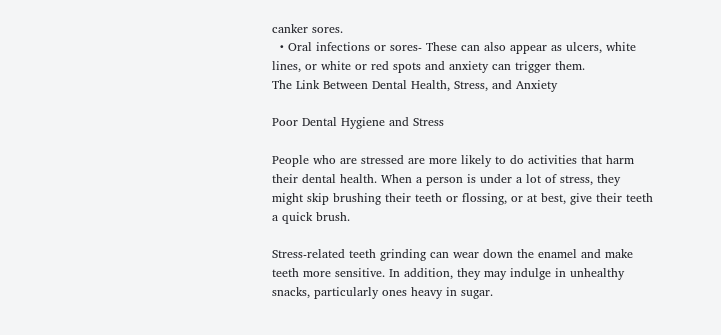canker sores.
  • Oral infections or sores- These can also appear as ulcers, white lines, or white or red spots and anxiety can trigger them.
The Link Between Dental Health, Stress, and Anxiety

Poor Dental Hygiene and Stress

People who are stressed are more likely to do activities that harm their dental health. When a person is under a lot of stress, they might skip brushing their teeth or flossing, or at best, give their teeth a quick brush.

Stress-related teeth grinding can wear down the enamel and make teeth more sensitive. In addition, they may indulge in unhealthy snacks, particularly ones heavy in sugar.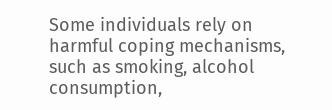Some individuals rely on harmful coping mechanisms, such as smoking, alcohol consumption,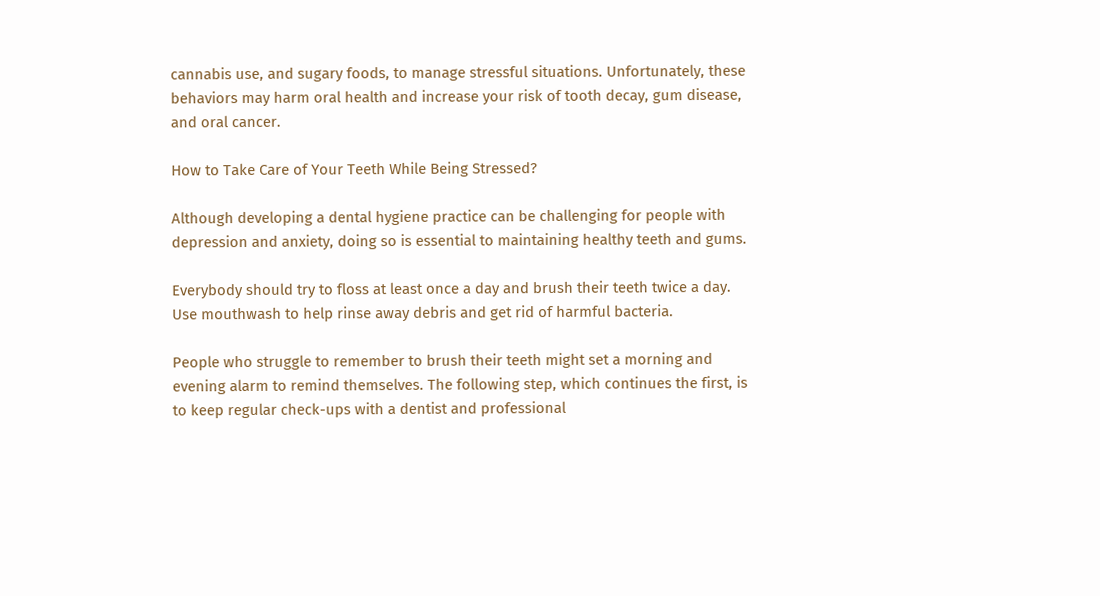cannabis use, and sugary foods, to manage stressful situations. Unfortunately, these behaviors may harm oral health and increase your risk of tooth decay, gum disease, and oral cancer.

How to Take Care of Your Teeth While Being Stressed?

Although developing a dental hygiene practice can be challenging for people with depression and anxiety, doing so is essential to maintaining healthy teeth and gums.

Everybody should try to floss at least once a day and brush their teeth twice a day. Use mouthwash to help rinse away debris and get rid of harmful bacteria.

People who struggle to remember to brush their teeth might set a morning and evening alarm to remind themselves. The following step, which continues the first, is to keep regular check-ups with a dentist and professional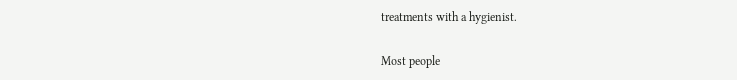treatments with a hygienist.

Most people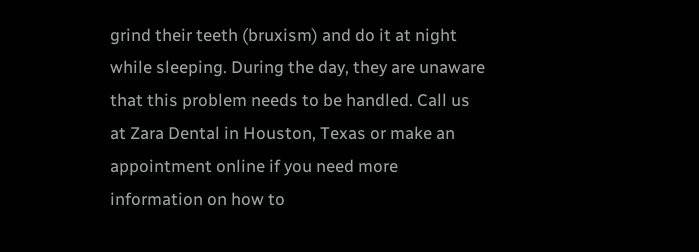grind their teeth (bruxism) and do it at night while sleeping. During the day, they are unaware that this problem needs to be handled. Call us at Zara Dental in Houston, Texas or make an appointment online if you need more information on how to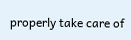properly take care of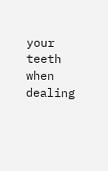your teeth when dealing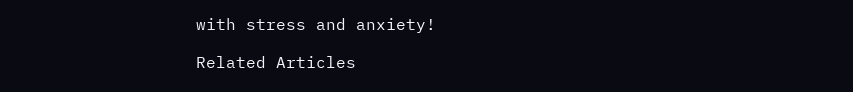with stress and anxiety!

Related Articles